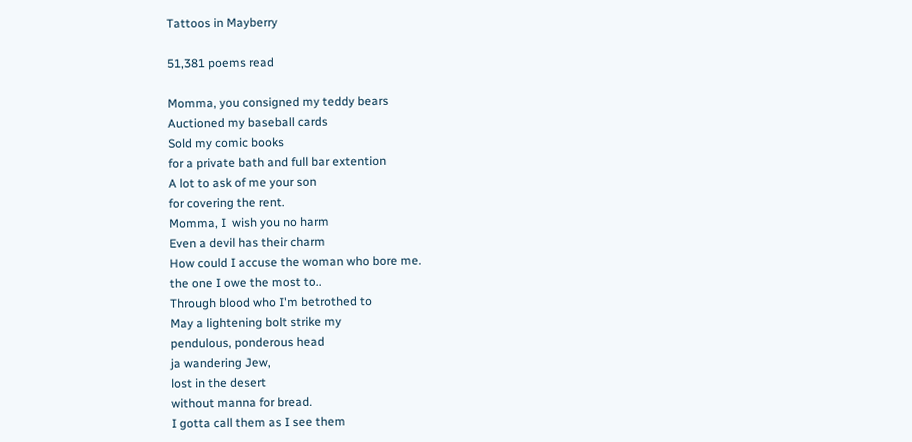Tattoos in Mayberry

51,381 poems read

Momma, you consigned my teddy bears
Auctioned my baseball cards
Sold my comic books
for a private bath and full bar extention
A lot to ask of me your son
for covering the rent.
Momma, I  wish you no harm
Even a devil has their charm
How could I accuse the woman who bore me.
the one I owe the most to..
Through blood who I'm betrothed to
May a lightening bolt strike my
pendulous, ponderous head
ja wandering Jew,
lost in the desert
without manna for bread.
I gotta call them as I see them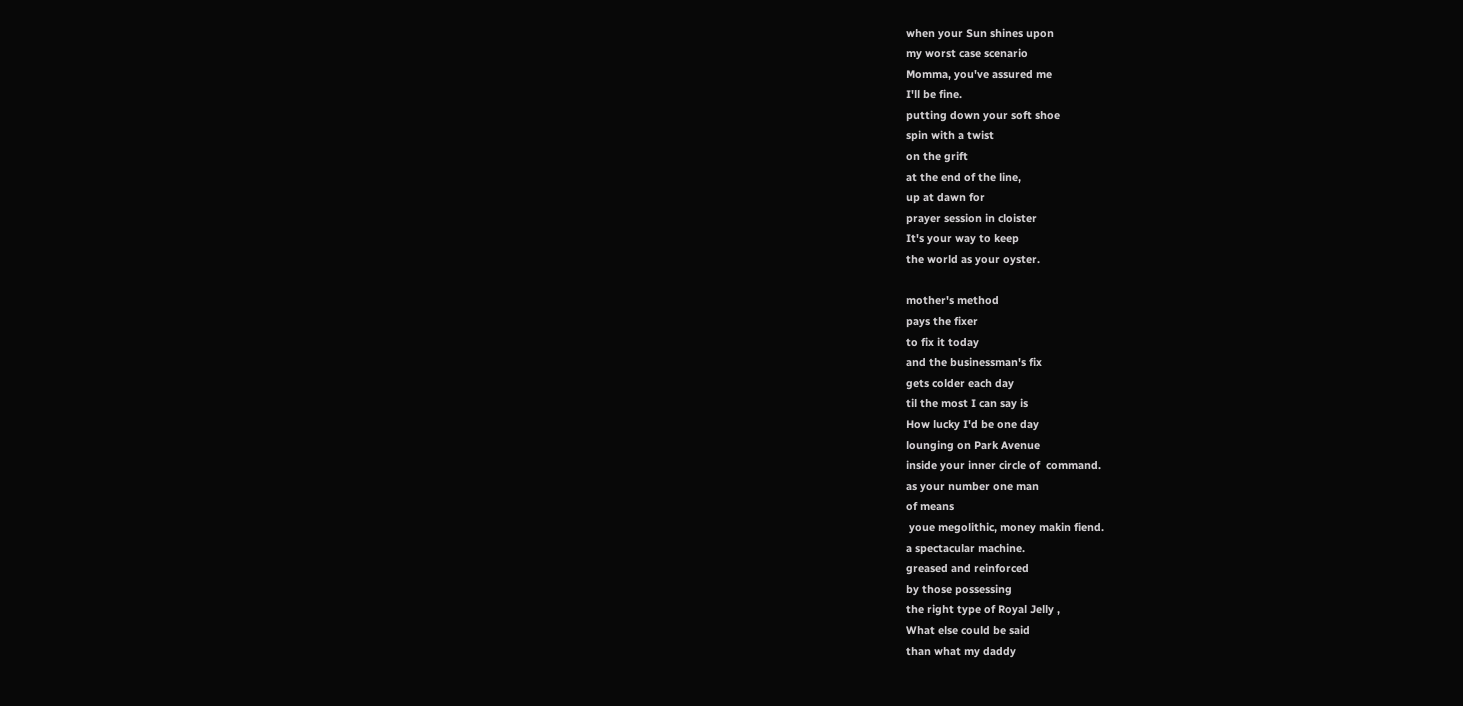when your Sun shines upon
my worst case scenario
Momma, you've assured me
I'll be fine.
putting down your soft shoe
spin with a twist
on the grift
at the end of the line,
up at dawn for
prayer session in cloister
It's your way to keep
the world as your oyster.

mother's method
pays the fixer
to fix it today
and the businessman's fix
gets colder each day
til the most I can say is
How lucky I'd be one day
lounging on Park Avenue
inside your inner circle of  command.
as your number one man
of means
 youe megolithic, money makin fiend.
a spectacular machine.
greased and reinforced
by those possessing
the right type of Royal Jelly ,
What else could be said
than what my daddy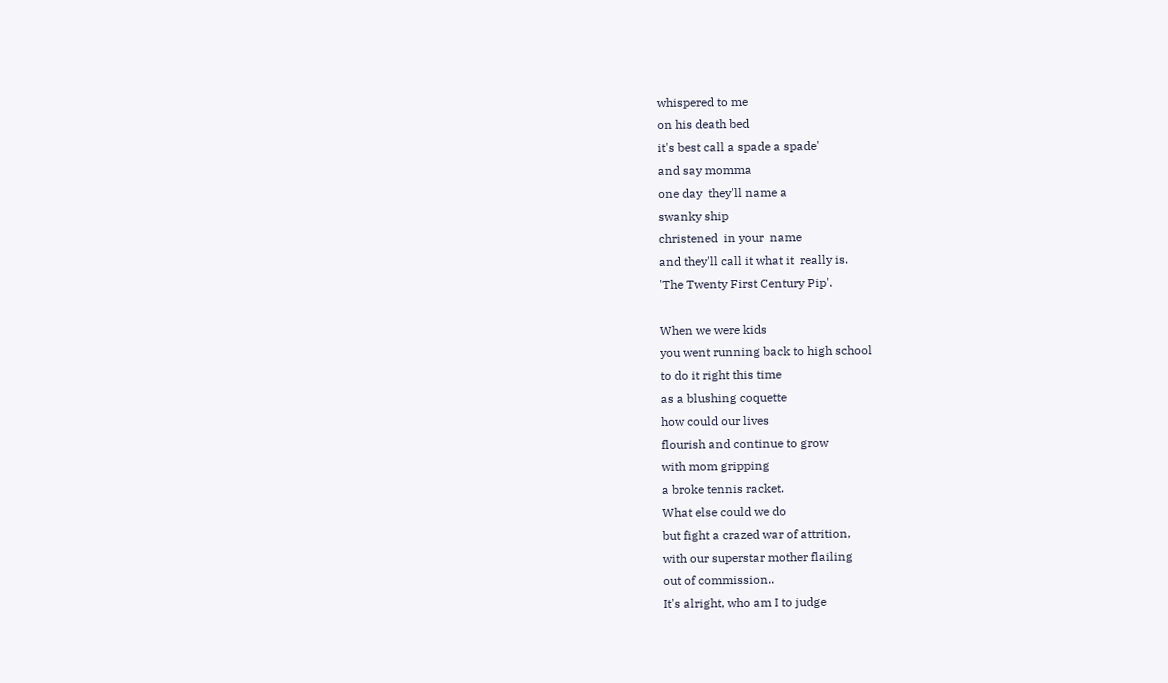whispered to me
on his death bed
it's best call a spade a spade'
and say momma
one day  they'll name a
swanky ship
christened  in your  name
and they'll call it what it  really is.
'The Twenty First Century Pip'.

When we were kids
you went running back to high school
to do it right this time
as a blushing coquette
how could our lives
flourish and continue to grow
with mom gripping
a broke tennis racket.
What else could we do
but fight a crazed war of attrition,
with our superstar mother flailing
out of commission..
It's alright, who am I to judge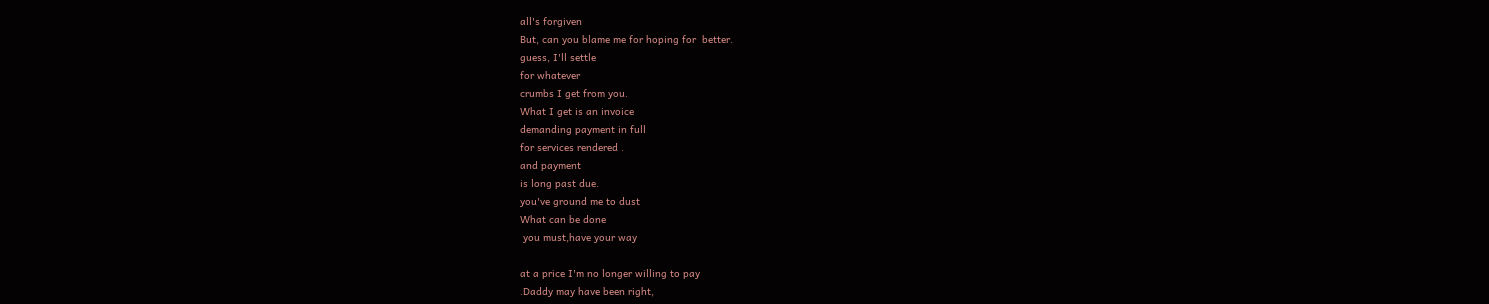all's forgiven
But, can you blame me for hoping for  better.
guess, I'll settle
for whatever
crumbs I get from you.
What I get is an invoice
demanding payment in full
for services rendered .
and payment
is long past due.
you've ground me to dust
What can be done
 you must,have your way

at a price I'm no longer willing to pay
.Daddy may have been right,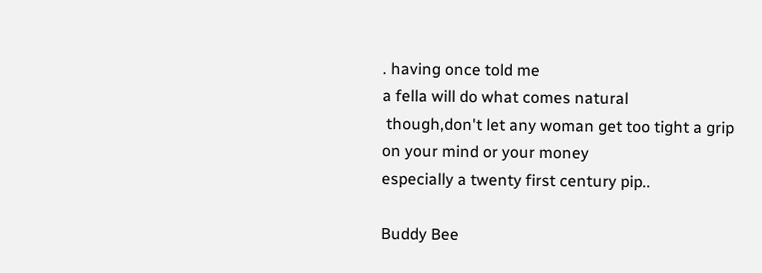. having once told me
a fella will do what comes natural
 though,don't let any woman get too tight a grip
on your mind or your money
especially a twenty first century pip..

Buddy Bee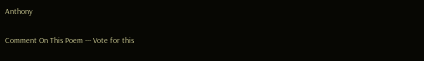Anthony

Comment On This Poem --- Vote for this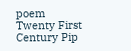poem
Twenty First Century Pip